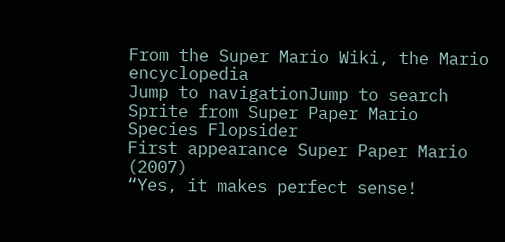From the Super Mario Wiki, the Mario encyclopedia
Jump to navigationJump to search
Sprite from Super Paper Mario
Species Flopsider
First appearance Super Paper Mario (2007)
“Yes, it makes perfect sense!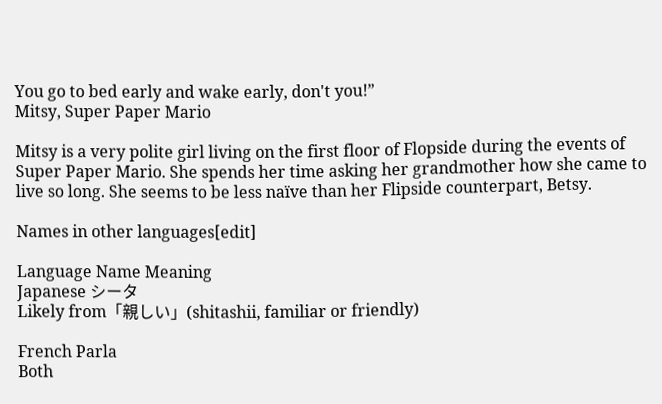You go to bed early and wake early, don't you!”
Mitsy, Super Paper Mario

Mitsy is a very polite girl living on the first floor of Flopside during the events of Super Paper Mario. She spends her time asking her grandmother how she came to live so long. She seems to be less naïve than her Flipside counterpart, Betsy.

Names in other languages[edit]

Language Name Meaning
Japanese シータ
Likely from「親しい」(shitashii, familiar or friendly)

French Parla
Both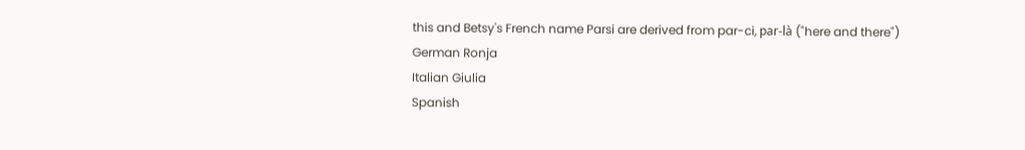this and Betsy's French name Parsi are derived from par-ci, par-là ("here and there")
German Ronja
Italian Giulia
Spanish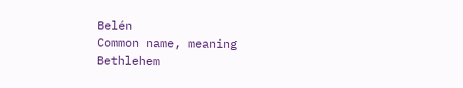Belén
Common name, meaning Bethlehem